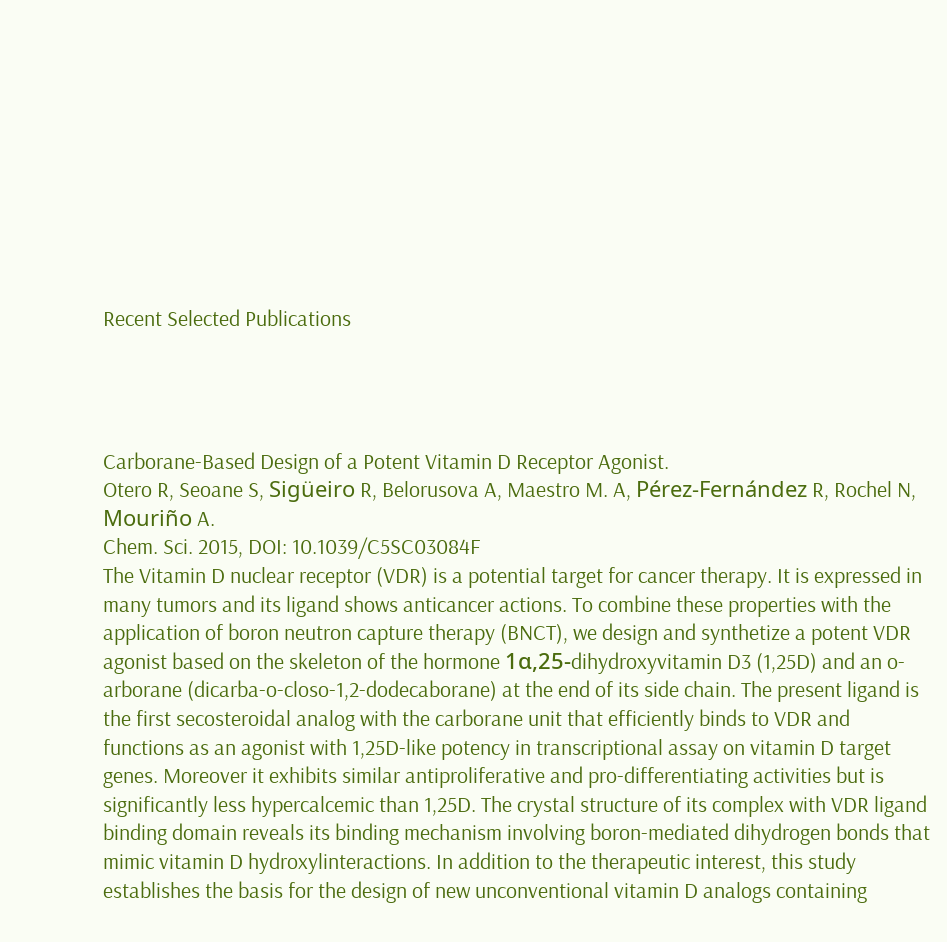Recent Selected Publications




Carborane-Based Design of a Potent Vitamin D Receptor Agonist.
Otero R, Seoane S, Sigüeiro R, Belorusova A, Maestro M. A, Pérez-Fernández R, Rochel N, Mouriño A.
Chem. Sci. 2015, DOI: 10.1039/C5SC03084F
The Vitamin D nuclear receptor (VDR) is a potential target for cancer therapy. It is expressed in many tumors and its ligand shows anticancer actions. To combine these properties with the application of boron neutron capture therapy (BNCT), we design and synthetize a potent VDR agonist based on the skeleton of the hormone 1α,25-dihydroxyvitamin D3 (1,25D) and an o- arborane (dicarba-o-closo-1,2-dodecaborane) at the end of its side chain. The present ligand is the first secosteroidal analog with the carborane unit that efficiently binds to VDR and functions as an agonist with 1,25D-like potency in transcriptional assay on vitamin D target genes. Moreover it exhibits similar antiproliferative and pro-differentiating activities but is significantly less hypercalcemic than 1,25D. The crystal structure of its complex with VDR ligand binding domain reveals its binding mechanism involving boron-mediated dihydrogen bonds that mimic vitamin D hydroxylinteractions. In addition to the therapeutic interest, this study establishes the basis for the design of new unconventional vitamin D analogs containing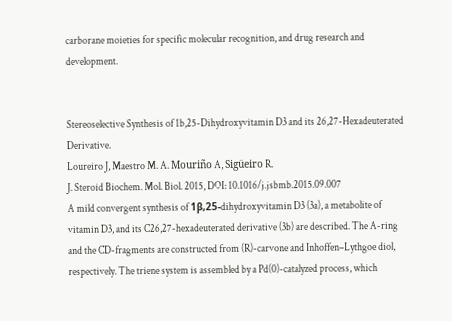carborane moieties for specific molecular recognition, and drug research and development.


Stereoselective Synthesis of 1b,25-Dihydroxyvitamin D3 and its 26,27-Hexadeuterated Derivative.
Loureiro J, Maestro M. A. Mouriño A, Sigüeiro R.
J. Steroid Biochem. Mol. Biol. 2015, DOI: 10.1016/j.jsbmb.2015.09.007
A mild convergent synthesis of 1β,25-dihydroxyvitamin D3 (3a), a metabolite of vitamin D3, and its C26,27-hexadeuterated derivative (3b) are described. The A-ring and the CD-fragments are constructed from (R)-carvone and Inhoffen–Lythgoe diol, respectively. The triene system is assembled by a Pd(0)-catalyzed process, which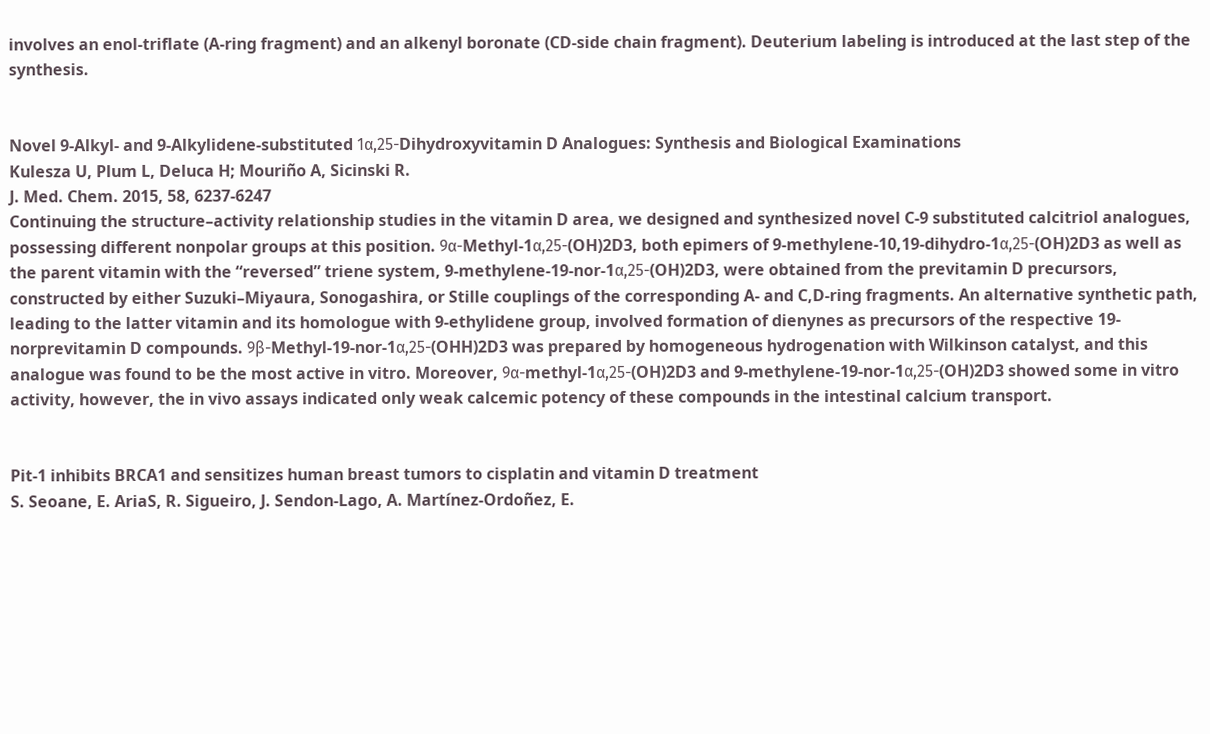involves an enol-triflate (A-ring fragment) and an alkenyl boronate (CD-side chain fragment). Deuterium labeling is introduced at the last step of the synthesis.


Novel 9-Alkyl- and 9-Alkylidene-substituted 1α,25-Dihydroxyvitamin D Analogues: Synthesis and Biological Examinations
Kulesza U, Plum L, Deluca H; Mouriño A, Sicinski R.
J. Med. Chem. 2015, 58, 6237-6247
Continuing the structure–activity relationship studies in the vitamin D area, we designed and synthesized novel C-9 substituted calcitriol analogues, possessing different nonpolar groups at this position. 9α-Methyl-1α,25-(OH)2D3, both epimers of 9-methylene-10,19-dihydro-1α,25-(OH)2D3 as well as the parent vitamin with the “reversed” triene system, 9-methylene-19-nor-1α,25-(OH)2D3, were obtained from the previtamin D precursors, constructed by either Suzuki–Miyaura, Sonogashira, or Stille couplings of the corresponding A- and C,D-ring fragments. An alternative synthetic path, leading to the latter vitamin and its homologue with 9-ethylidene group, involved formation of dienynes as precursors of the respective 19-norprevitamin D compounds. 9β-Methyl-19-nor-1α,25-(OHH)2D3 was prepared by homogeneous hydrogenation with Wilkinson catalyst, and this analogue was found to be the most active in vitro. Moreover, 9α-methyl-1α,25-(OH)2D3 and 9-methylene-19-nor-1α,25-(OH)2D3 showed some in vitro activity, however, the in vivo assays indicated only weak calcemic potency of these compounds in the intestinal calcium transport.


Pit-1 inhibits BRCA1 and sensitizes human breast tumors to cisplatin and vitamin D treatment
S. Seoane, E. AriaS, R. Sigueiro, J. Sendon-Lago, A. Martínez-Ordoñez, E.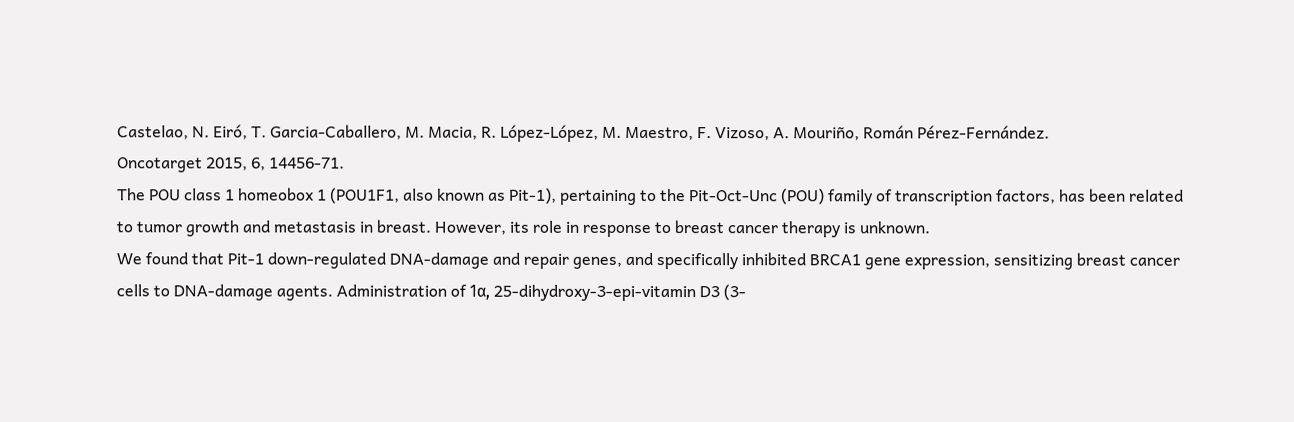Castelao, N. Eiró, T. Garcia-Caballero, M. Macia, R. López-López, M. Maestro, F. Vizoso, A. Mouriño, Román Pérez-Fernández.
Oncotarget 2015, 6, 14456-71.
The POU class 1 homeobox 1 (POU1F1, also known as Pit-1), pertaining to the Pit-Oct-Unc (POU) family of transcription factors, has been related to tumor growth and metastasis in breast. However, its role in response to breast cancer therapy is unknown.
We found that Pit-1 down-regulated DNA-damage and repair genes, and specifically inhibited BRCA1 gene expression, sensitizing breast cancer cells to DNA-damage agents. Administration of 1α, 25-dihydroxy-3-epi-vitamin D3 (3-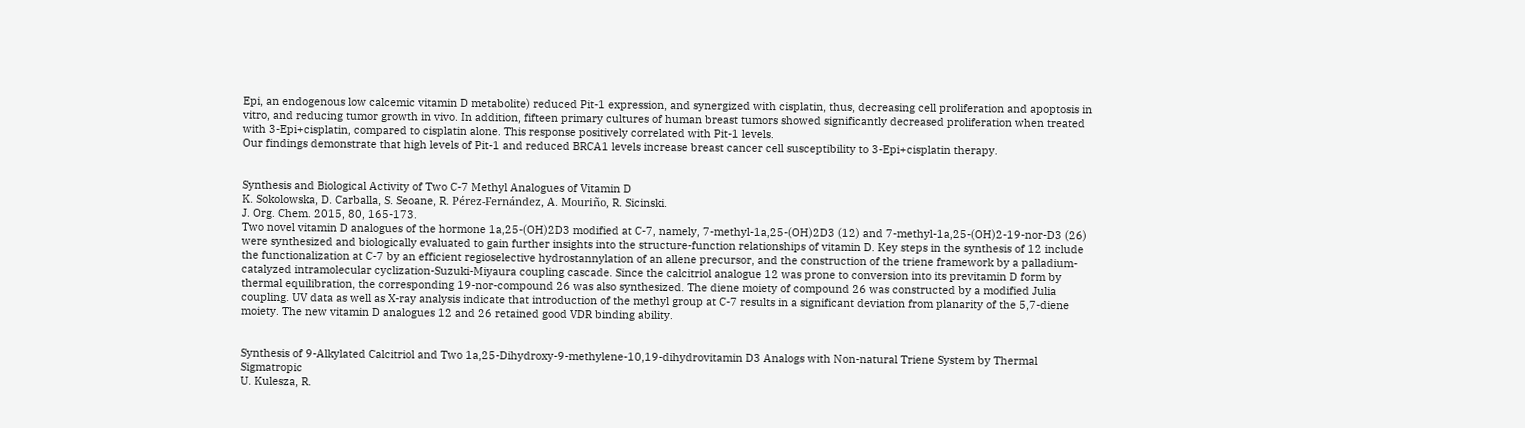Epi, an endogenous low calcemic vitamin D metabolite) reduced Pit-1 expression, and synergized with cisplatin, thus, decreasing cell proliferation and apoptosis in vitro, and reducing tumor growth in vivo. In addition, fifteen primary cultures of human breast tumors showed significantly decreased proliferation when treated with 3-Epi+cisplatin, compared to cisplatin alone. This response positively correlated with Pit-1 levels.
Our findings demonstrate that high levels of Pit-1 and reduced BRCA1 levels increase breast cancer cell susceptibility to 3-Epi+cisplatin therapy.


Synthesis and Biological Activity of Two C-7 Methyl Analogues of Vitamin D
K. Sokolowska, D. Carballa, S. Seoane, R. Pérez-Fernández, A. Mouriño, R. Sicinski.
J. Org. Chem. 2015, 80, 165-173.
Two novel vitamin D analogues of the hormone 1a,25-(OH)2D3 modified at C-7, namely, 7-methyl-1a,25-(OH)2D3 (12) and 7-methyl-1a,25-(OH)2-19-nor-D3 (26) were synthesized and biologically evaluated to gain further insights into the structure-function relationships of vitamin D. Key steps in the synthesis of 12 include the functionalization at C-7 by an efficient regioselective hydrostannylation of an allene precursor, and the construction of the triene framework by a palladium-catalyzed intramolecular cyclization-Suzuki-Miyaura coupling cascade. Since the calcitriol analogue 12 was prone to conversion into its previtamin D form by thermal equilibration, the corresponding 19-nor-compound 26 was also synthesized. The diene moiety of compound 26 was constructed by a modified Julia coupling. UV data as well as X-ray analysis indicate that introduction of the methyl group at C-7 results in a significant deviation from planarity of the 5,7-diene moiety. The new vitamin D analogues 12 and 26 retained good VDR binding ability.


Synthesis of 9-Alkylated Calcitriol and Two 1a,25-Dihydroxy-9-methylene-10,19-dihydrovitamin D3 Analogs with Non-natural Triene System by Thermal Sigmatropic
U. Kulesza, R.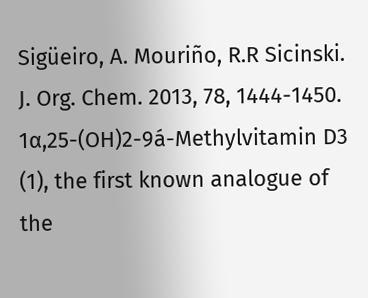Sigüeiro, A. Mouriño, R.R Sicinski.
J. Org. Chem. 2013, 78, 1444-1450.
1α,25-(OH)2-9á-Methylvitamin D3 (1), the first known analogue of the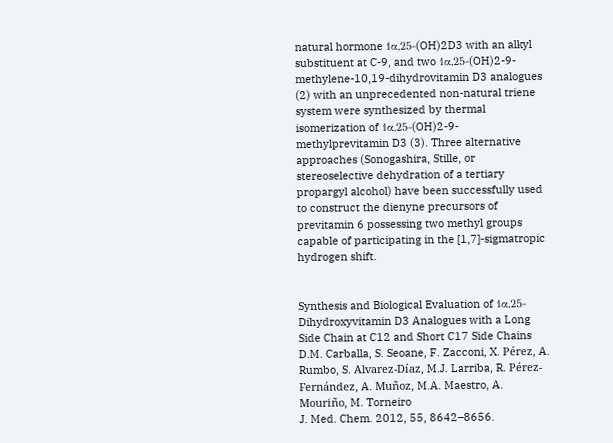natural hormone 1α,25-(OH)2D3 with an alkyl substituent at C-9, and two 1α,25-(OH)2-9-methylene-10,19-dihydrovitamin D3 analogues (2) with an unprecedented non-natural triene system were synthesized by thermal isomerization of 1α,25-(OH)2-9-methylprevitamin D3 (3). Three alternative approaches (Sonogashira, Stille, or stereoselective dehydration of a tertiary propargyl alcohol) have been successfully used to construct the dienyne precursors of previtamin 6 possessing two methyl groups capable of participating in the [1,7]-sigmatropic hydrogen shift.


Synthesis and Biological Evaluation of 1α,25-Dihydroxyvitamin D3 Analogues with a Long Side Chain at C12 and Short C17 Side Chains
D.M. Carballa, S. Seoane, F. Zacconi, X. Pérez, A. Rumbo, S. Alvarez-Díaz, M.J. Larriba, R. Pérez-Fernández, A. Muñoz, M.A. Maestro, A. Mouriño, M. Torneiro
J. Med. Chem. 2012, 55, 8642–8656.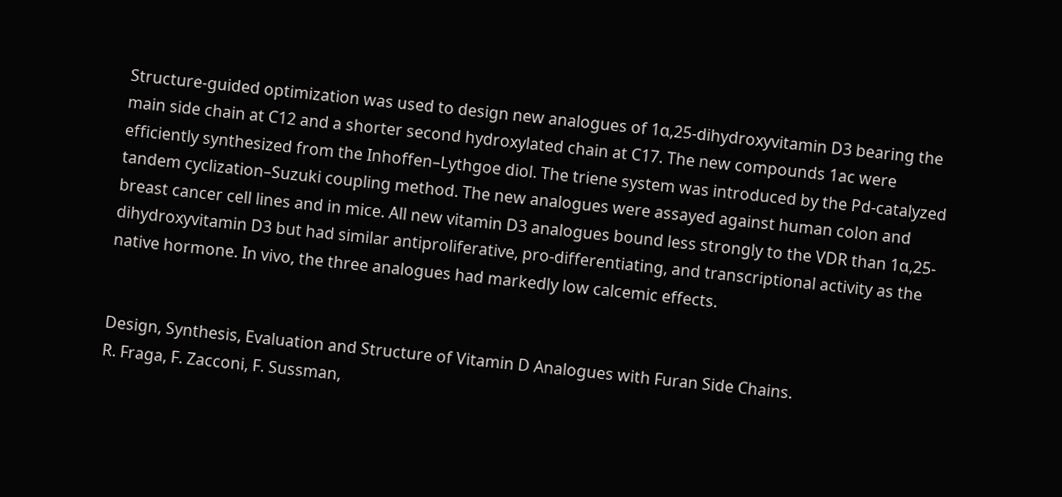Structure-guided optimization was used to design new analogues of 1α,25-dihydroxyvitamin D3 bearing the main side chain at C12 and a shorter second hydroxylated chain at C17. The new compounds 1ac were efficiently synthesized from the Inhoffen–Lythgoe diol. The triene system was introduced by the Pd-catalyzed tandem cyclization–Suzuki coupling method. The new analogues were assayed against human colon and breast cancer cell lines and in mice. All new vitamin D3 analogues bound less strongly to the VDR than 1α,25-dihydroxyvitamin D3 but had similar antiproliferative, pro-differentiating, and transcriptional activity as the native hormone. In vivo, the three analogues had markedly low calcemic effects.


Design, Synthesis, Evaluation and Structure of Vitamin D Analogues with Furan Side Chains.
R. Fraga, F. Zacconi, F. Sussman,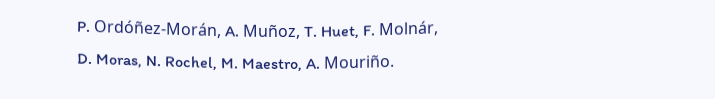P. Ordóñez-Morán, A. Muñoz, T. Huet, F. Molnár, D. Moras, N. Rochel, M. Maestro, A. Mouriño.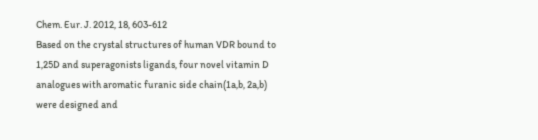Chem. Eur. J. 2012, 18, 603-612
Based on the crystal structures of human VDR bound to 1,25D and superagonists ligands, four novel vitamin D analogues with aromatic furanic side chain(1a,b, 2a,b) were designed and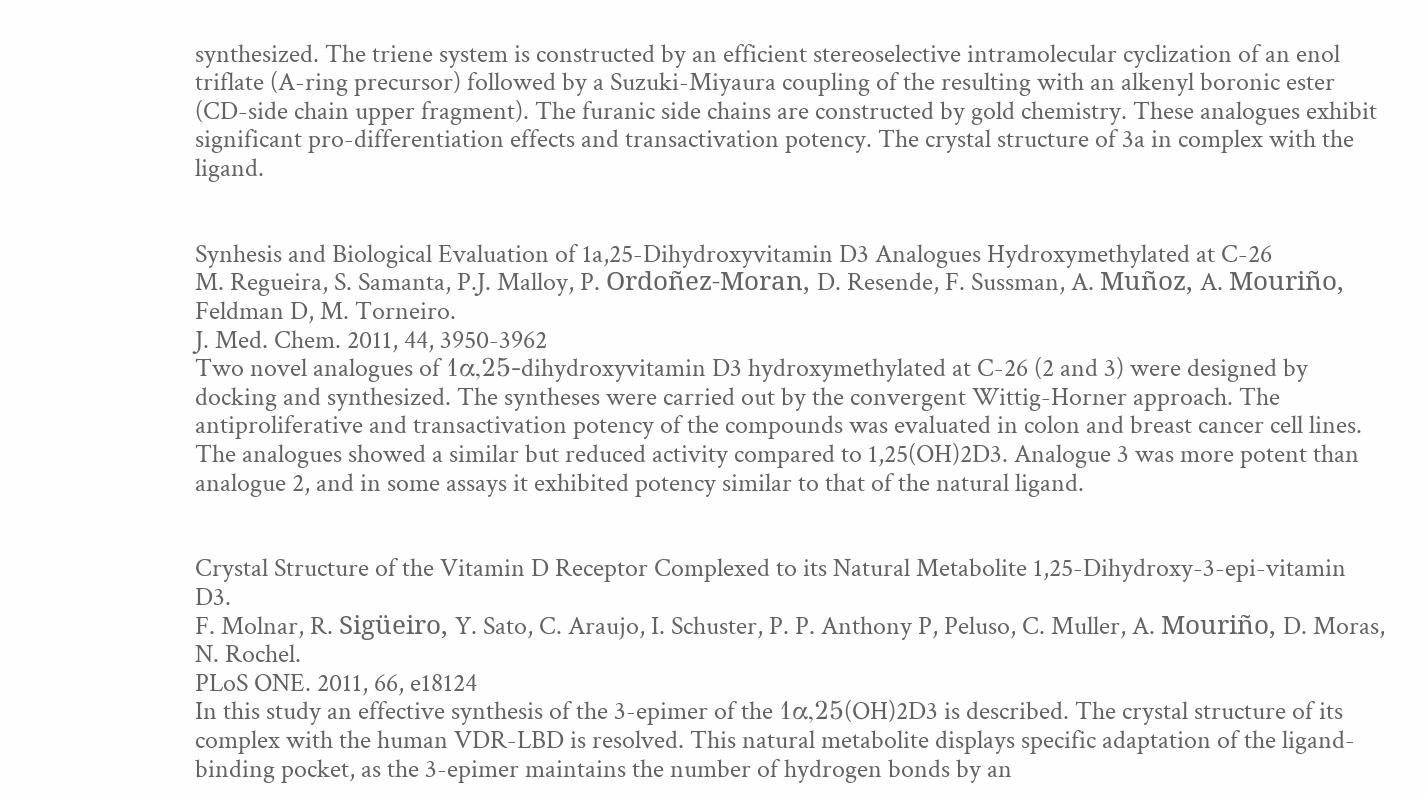synthesized. The triene system is constructed by an efficient stereoselective intramolecular cyclization of an enol triflate (A-ring precursor) followed by a Suzuki-Miyaura coupling of the resulting with an alkenyl boronic ester (CD-side chain upper fragment). The furanic side chains are constructed by gold chemistry. These analogues exhibit significant pro-differentiation effects and transactivation potency. The crystal structure of 3a in complex with the ligand.


Synhesis and Biological Evaluation of 1a,25-Dihydroxyvitamin D3 Analogues Hydroxymethylated at C-26
M. Regueira, S. Samanta, P.J. Malloy, P. Ordoñez-Moran, D. Resende, F. Sussman, A. Muñoz, A. Mouriño, Feldman D, M. Torneiro.
J. Med. Chem. 2011, 44, 3950-3962
Two novel analogues of 1α,25-dihydroxyvitamin D3 hydroxymethylated at C-26 (2 and 3) were designed by docking and synthesized. The syntheses were carried out by the convergent Wittig-Horner approach. The antiproliferative and transactivation potency of the compounds was evaluated in colon and breast cancer cell lines. The analogues showed a similar but reduced activity compared to 1,25(OH)2D3. Analogue 3 was more potent than analogue 2, and in some assays it exhibited potency similar to that of the natural ligand.


Crystal Structure of the Vitamin D Receptor Complexed to its Natural Metabolite 1,25-Dihydroxy-3-epi-vitamin D3.
F. Molnar, R. Sigüeiro, Y. Sato, C. Araujo, I. Schuster, P. P. Anthony P, Peluso, C. Muller, A. Mouriño, D. Moras, N. Rochel.
PLoS ONE. 2011, 66, e18124
In this study an effective synthesis of the 3-epimer of the 1α,25(OH)2D3 is described. The crystal structure of its complex with the human VDR-LBD is resolved. This natural metabolite displays specific adaptation of the ligand-binding pocket, as the 3-epimer maintains the number of hydrogen bonds by an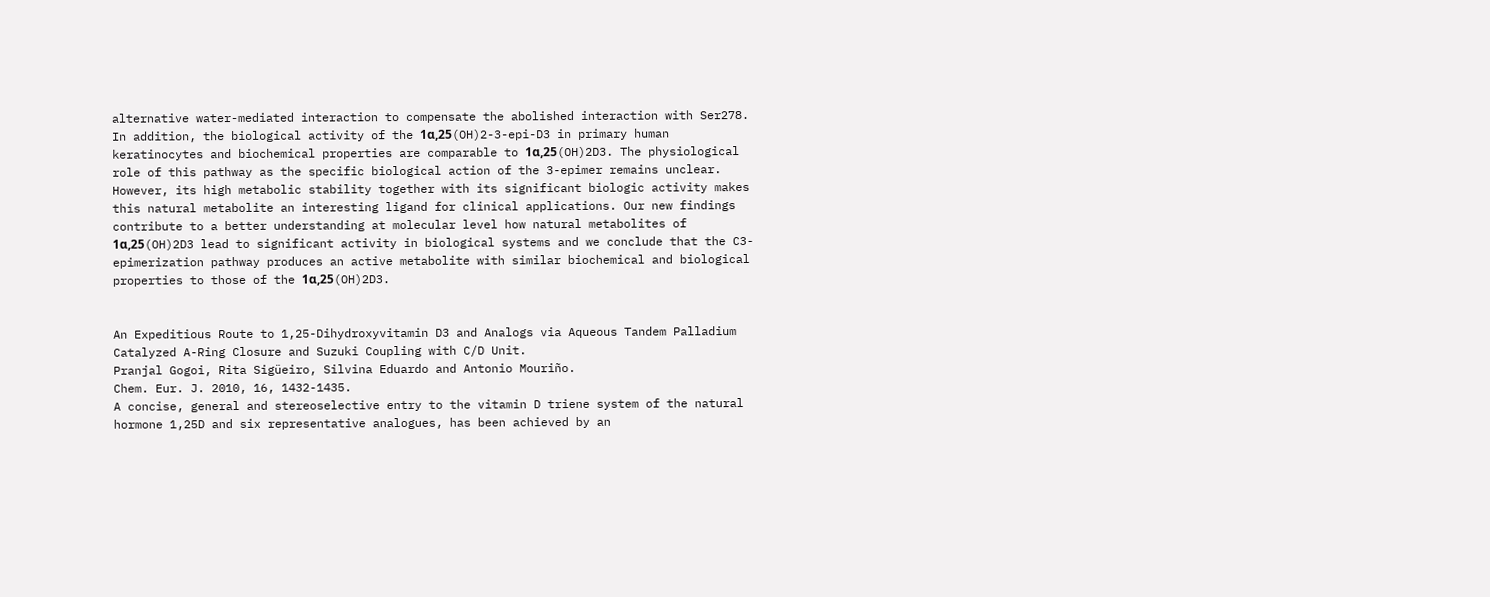alternative water-mediated interaction to compensate the abolished interaction with Ser278. In addition, the biological activity of the 1α,25(OH)2-3-epi-D3 in primary human keratinocytes and biochemical properties are comparable to 1α,25(OH)2D3. The physiological role of this pathway as the specific biological action of the 3-epimer remains unclear. However, its high metabolic stability together with its significant biologic activity makes this natural metabolite an interesting ligand for clinical applications. Our new findings contribute to a better understanding at molecular level how natural metabolites of 1α,25(OH)2D3 lead to significant activity in biological systems and we conclude that the C3-epimerization pathway produces an active metabolite with similar biochemical and biological properties to those of the 1α,25(OH)2D3.


An Expeditious Route to 1,25-Dihydroxyvitamin D3 and Analogs via Aqueous Tandem Palladium Catalyzed A-Ring Closure and Suzuki Coupling with C/D Unit.
Pranjal Gogoi, Rita Sigüeiro, Silvina Eduardo and Antonio Mouriño.
Chem. Eur. J. 2010, 16, 1432-1435.
A concise, general and stereoselective entry to the vitamin D triene system of the natural hormone 1,25D and six representative analogues, has been achieved by an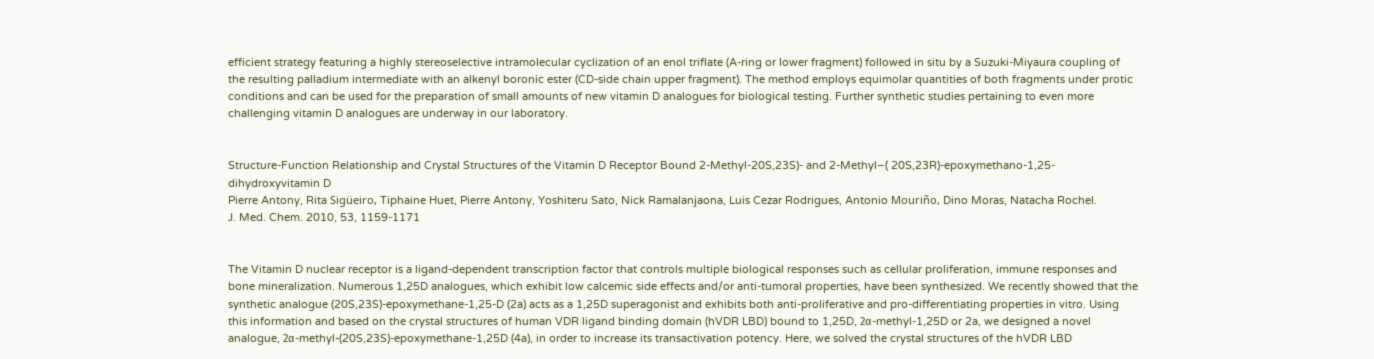efficient strategy featuring a highly stereoselective intramolecular cyclization of an enol triflate (A-ring or lower fragment) followed in situ by a Suzuki-Miyaura coupling of the resulting palladium intermediate with an alkenyl boronic ester (CD-side chain upper fragment). The method employs equimolar quantities of both fragments under protic conditions and can be used for the preparation of small amounts of new vitamin D analogues for biological testing. Further synthetic studies pertaining to even more challenging vitamin D analogues are underway in our laboratory.


Structure-Function Relationship and Crystal Structures of the Vitamin D Receptor Bound 2-Methyl-20S,23S)- and 2-Methyl–( 20S,23R)-epoxymethano-1,25-dihydroxyvitamin D
Pierre Antony, Rita Sigüeiro, Tiphaine Huet, Pierre Antony, Yoshiteru Sato, Nick Ramalanjaona, Luis Cezar Rodrigues, Antonio Mouriño, Dino Moras, Natacha Rochel.
J. Med. Chem. 2010, 53, 1159-1171


The Vitamin D nuclear receptor is a ligand-dependent transcription factor that controls multiple biological responses such as cellular proliferation, immune responses and bone mineralization. Numerous 1,25D analogues, which exhibit low calcemic side effects and/or anti-tumoral properties, have been synthesized. We recently showed that the synthetic analogue (20S,23S)-epoxymethane-1,25-D (2a) acts as a 1,25D superagonist and exhibits both anti-proliferative and pro-differentiating properties in vitro. Using this information and based on the crystal structures of human VDR ligand binding domain (hVDR LBD) bound to 1,25D, 2α-methyl-1,25D or 2a, we designed a novel analogue, 2α-methyl-(20S,23S)-epoxymethane-1,25D (4a), in order to increase its transactivation potency. Here, we solved the crystal structures of the hVDR LBD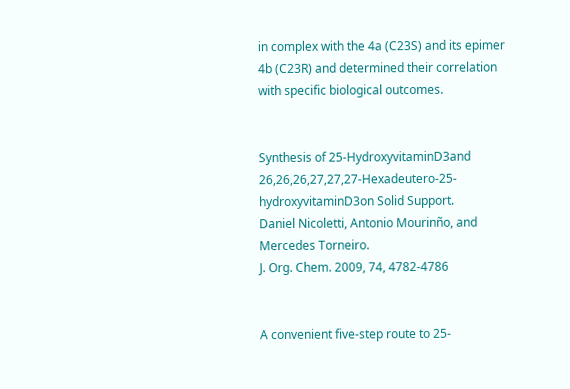in complex with the 4a (C23S) and its epimer 4b (C23R) and determined their correlation with specific biological outcomes.


Synthesis of 25-HydroxyvitaminD3and 26,26,26,27,27,27-Hexadeutero-25-hydroxyvitaminD3on Solid Support.
Daniel Nicoletti, Antonio Mourinño, and Mercedes Torneiro.
J. Org. Chem. 2009, 74, 4782-4786


A convenient five-step route to 25-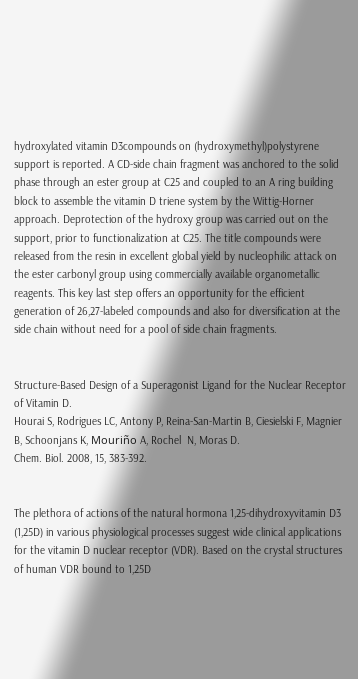hydroxylated vitamin D3compounds on (hydroxymethyl)polystyrene support is reported. A CD-side chain fragment was anchored to the solid phase through an ester group at C25 and coupled to an A ring building block to assemble the vitamin D triene system by the Wittig-Horner approach. Deprotection of the hydroxy group was carried out on the support, prior to functionalization at C25. The title compounds were released from the resin in excellent global yield by nucleophilic attack on the ester carbonyl group using commercially available organometallic reagents. This key last step offers an opportunity for the efficient generation of 26,27-labeled compounds and also for diversification at the side chain without need for a pool of side chain fragments.


Structure-Based Design of a Superagonist Ligand for the Nuclear Receptor of Vitamin D.
Hourai S, Rodrigues LC, Antony P, Reina-San-Martin B, Ciesielski F, Magnier B, Schoonjans K, Mouriño A, Rochel  N, Moras D.
Chem. Biol. 2008, 15, 383-392.


The plethora of actions of the natural hormona 1,25-dihydroxyvitamin D3 (1,25D) in various physiological processes suggest wide clinical applications for the vitamin D nuclear receptor (VDR). Based on the crystal structures of human VDR bound to 1,25D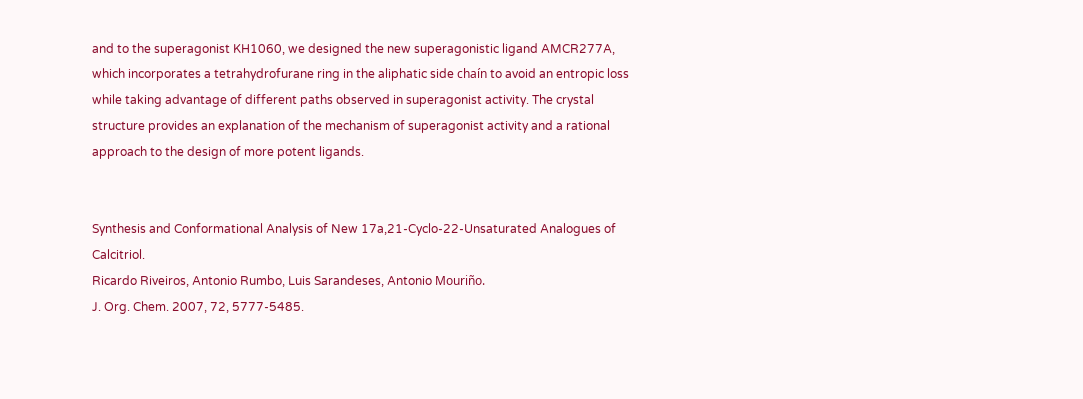and to the superagonist KH1060, we designed the new superagonistic ligand AMCR277A, which incorporates a tetrahydrofurane ring in the aliphatic side chaín to avoid an entropic loss while taking advantage of different paths observed in superagonist activity. The crystal structure provides an explanation of the mechanism of superagonist activity and a rational approach to the design of more potent ligands.


Synthesis and Conformational Analysis of New 17a,21-Cyclo-22-Unsaturated Analogues of Calcitriol.
Ricardo Riveiros, Antonio Rumbo, Luis Sarandeses, Antonio Mouriño.
J. Org. Chem. 2007, 72, 5777-5485.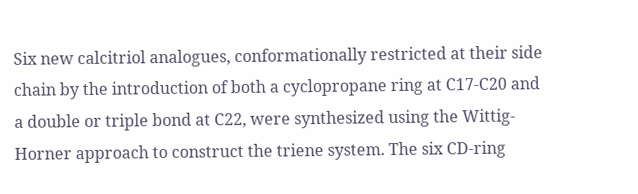Six new calcitriol analogues, conformationally restricted at their side chain by the introduction of both a cyclopropane ring at C17-C20 and a double or triple bond at C22, were synthesized using the Wittig- Horner approach to construct the triene system. The six CD-ring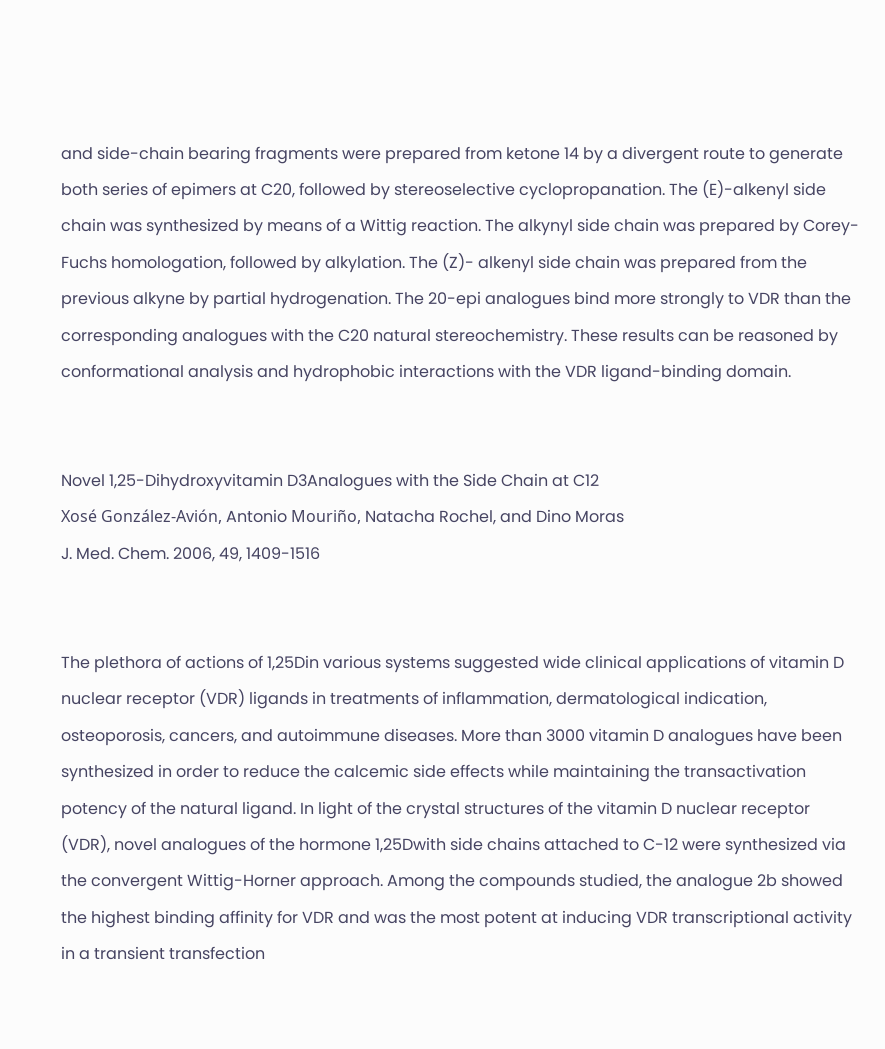and side-chain bearing fragments were prepared from ketone 14 by a divergent route to generate both series of epimers at C20, followed by stereoselective cyclopropanation. The (E)-alkenyl side chain was synthesized by means of a Wittig reaction. The alkynyl side chain was prepared by Corey-Fuchs homologation, followed by alkylation. The (Z)- alkenyl side chain was prepared from the previous alkyne by partial hydrogenation. The 20-epi analogues bind more strongly to VDR than the corresponding analogues with the C20 natural stereochemistry. These results can be reasoned by conformational analysis and hydrophobic interactions with the VDR ligand-binding domain.


Novel 1,25-Dihydroxyvitamin D3Analogues with the Side Chain at C12
Xosé González-Avión, Antonio Mouriño, Natacha Rochel, and Dino Moras
J. Med. Chem. 2006, 49, 1409-1516


The plethora of actions of 1,25Din various systems suggested wide clinical applications of vitamin D nuclear receptor (VDR) ligands in treatments of inflammation, dermatological indication, osteoporosis, cancers, and autoimmune diseases. More than 3000 vitamin D analogues have been synthesized in order to reduce the calcemic side effects while maintaining the transactivation potency of the natural ligand. In light of the crystal structures of the vitamin D nuclear receptor (VDR), novel analogues of the hormone 1,25Dwith side chains attached to C-12 were synthesized via the convergent Wittig-Horner approach. Among the compounds studied, the analogue 2b showed the highest binding affinity for VDR and was the most potent at inducing VDR transcriptional activity in a transient transfection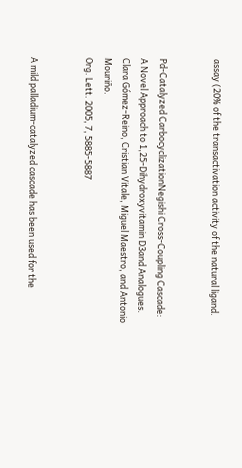assay (20% of the transactivation activity of the natural ligand.


Pd-Catalyzed CarbocyclizationNegishi Cross-Coupling Cascade: A Novel Approach to 1,25-Dihydroxyvitamin D3and Analogues.
Clara Gómez-Reino, Cristian Vitale, Miguel Maestro, and Antonio Mouriño.
Org. Lett. 2005, 7, 5885-5887


A mild palladium-catalyzed cascade has been used for the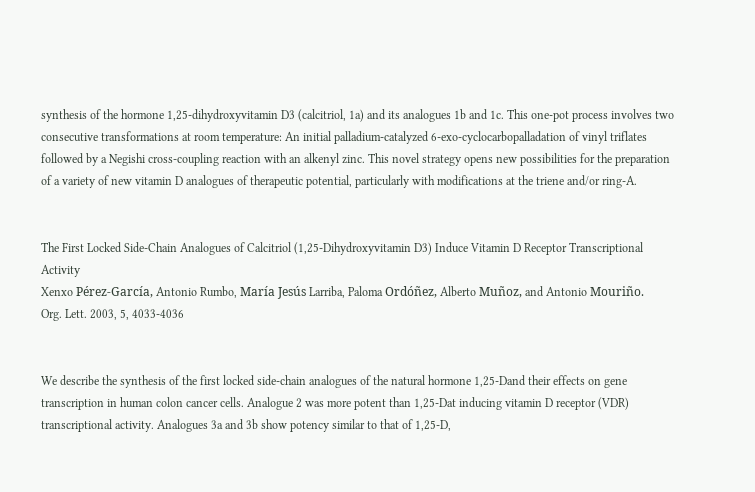synthesis of the hormone 1,25-dihydroxyvitamin D3 (calcitriol, 1a) and its analogues 1b and 1c. This one-pot process involves two consecutive transformations at room temperature: An initial palladium-catalyzed 6-exo-cyclocarbopalladation of vinyl triflates followed by a Negishi cross-coupling reaction with an alkenyl zinc. This novel strategy opens new possibilities for the preparation of a variety of new vitamin D analogues of therapeutic potential, particularly with modifications at the triene and/or ring-A.


The First Locked Side-Chain Analogues of Calcitriol (1,25-Dihydroxyvitamin D3) Induce Vitamin D Receptor Transcriptional Activity
Xenxo Pérez-García, Antonio Rumbo, María Jesús Larriba, Paloma Ordóñez, Alberto Muñoz, and Antonio Mouriño.
Org. Lett. 2003, 5, 4033-4036


We describe the synthesis of the first locked side-chain analogues of the natural hormone 1,25-Dand their effects on gene transcription in human colon cancer cells. Analogue 2 was more potent than 1,25-Dat inducing vitamin D receptor (VDR) transcriptional activity. Analogues 3a and 3b show potency similar to that of 1,25-D,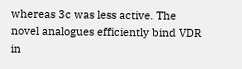whereas 3c was less active. The novel analogues efficiently bind VDR in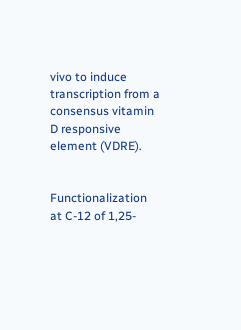vivo to induce transcription from a consensus vitamin D responsive element (VDRE).


Functionalization at C-12 of 1,25-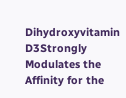Dihydroxyvitamin D3Strongly Modulates the Affinity for the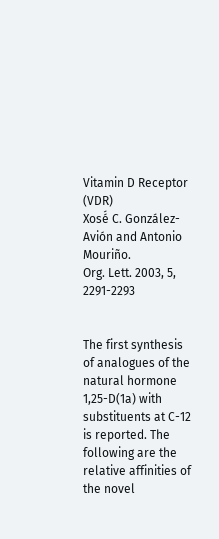Vitamin D Receptor (VDR)
Xosé́ C. González-Avión and Antonio Mouriño.
Org. Lett. 2003, 5, 2291-2293


The first synthesis of analogues of the natural hormone 1,25-D(1a) with substituents at C-12 is reported. The following are the relative affinities of the novel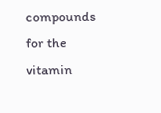compounds for the vitamin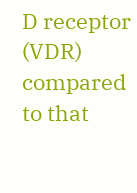D receptor (VDR) compared to that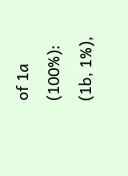of 1a (100%): (1b, 1%),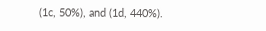(1c, 50%), and (1d, 440%).